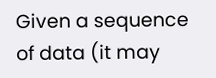Given a sequence of data (it may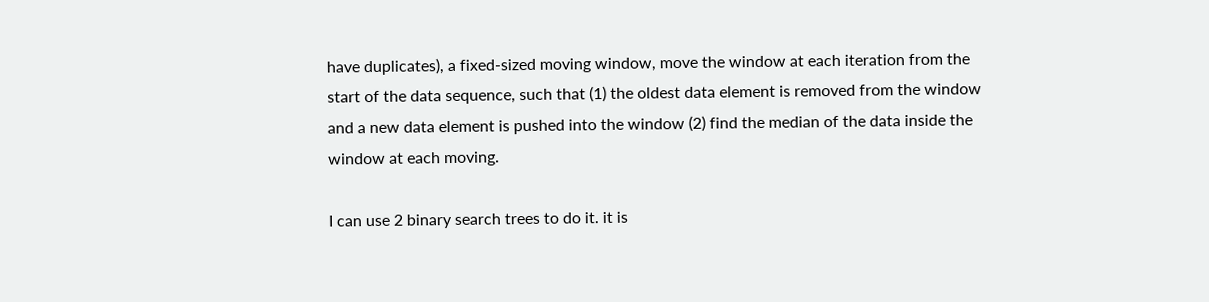have duplicates), a fixed-sized moving window, move the window at each iteration from the start of the data sequence, such that (1) the oldest data element is removed from the window and a new data element is pushed into the window (2) find the median of the data inside the window at each moving.

I can use 2 binary search trees to do it. it is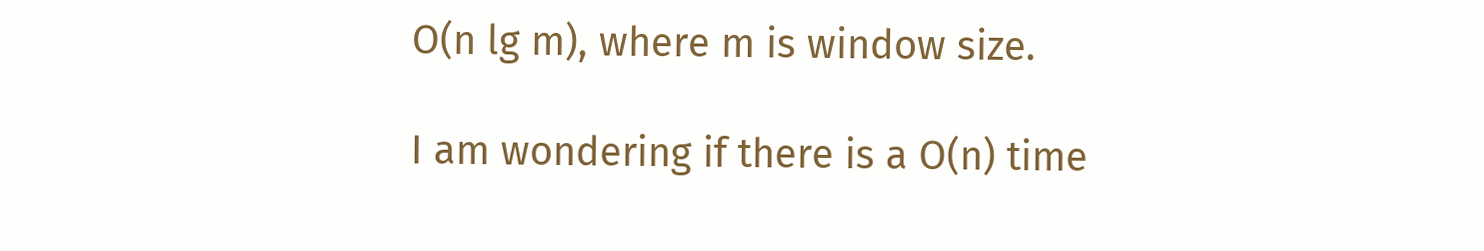O(n lg m), where m is window size.

I am wondering if there is a O(n) time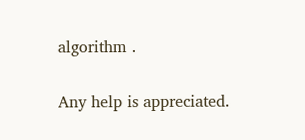algorithm .

Any help is appreciated.